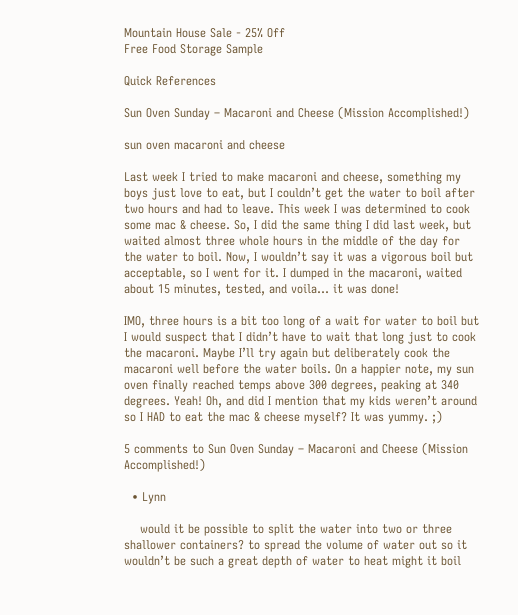Mountain House Sale - 25% Off
Free Food Storage Sample

Quick References

Sun Oven Sunday – Macaroni and Cheese (Mission Accomplished!)

sun oven macaroni and cheese

Last week I tried to make macaroni and cheese, something my boys just love to eat, but I couldn’t get the water to boil after two hours and had to leave. This week I was determined to cook some mac & cheese. So, I did the same thing I did last week, but waited almost three whole hours in the middle of the day for the water to boil. Now, I wouldn’t say it was a vigorous boil but acceptable, so I went for it. I dumped in the macaroni, waited about 15 minutes, tested, and voila… it was done!

IMO, three hours is a bit too long of a wait for water to boil but I would suspect that I didn’t have to wait that long just to cook the macaroni. Maybe I’ll try again but deliberately cook the macaroni well before the water boils. On a happier note, my sun oven finally reached temps above 300 degrees, peaking at 340 degrees. Yeah! Oh, and did I mention that my kids weren’t around so I HAD to eat the mac & cheese myself? It was yummy. ;)

5 comments to Sun Oven Sunday – Macaroni and Cheese (Mission Accomplished!)

  • Lynn

    would it be possible to split the water into two or three shallower containers? to spread the volume of water out so it wouldn’t be such a great depth of water to heat might it boil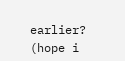earlier? (hope i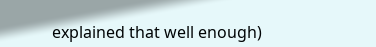explained that well enough)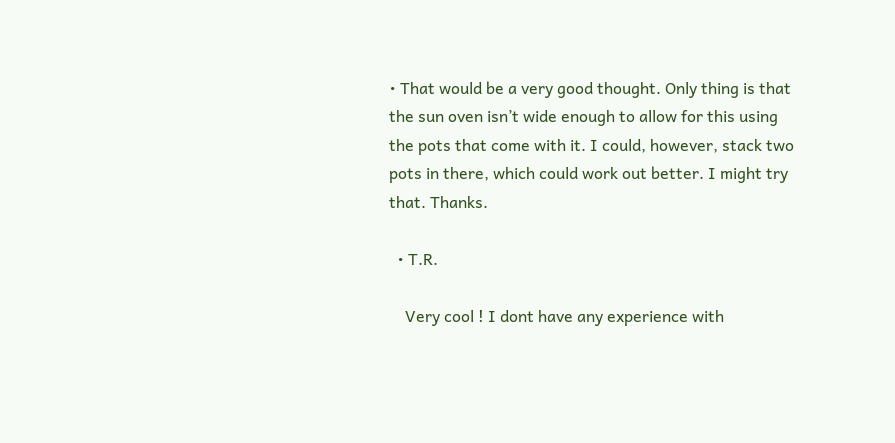• That would be a very good thought. Only thing is that the sun oven isn’t wide enough to allow for this using the pots that come with it. I could, however, stack two pots in there, which could work out better. I might try that. Thanks.

  • T.R.

    Very cool ! I dont have any experience with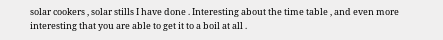solar cookers , solar stills I have done . Interesting about the time table , and even more interesting that you are able to get it to a boil at all .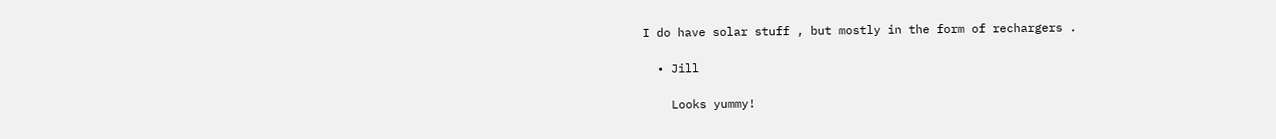I do have solar stuff , but mostly in the form of rechargers .

  • Jill

    Looks yummy!